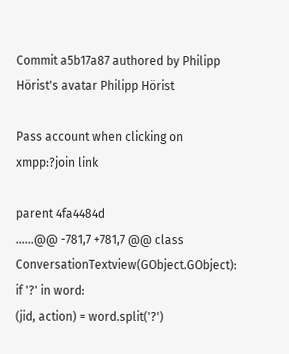Commit a5b17a87 authored by Philipp Hörist's avatar Philipp Hörist

Pass account when clicking on xmpp:?join link

parent 4fa4484d
......@@ -781,7 +781,7 @@ class ConversationTextview(GObject.GObject):
if '?' in word:
(jid, action) = word.split('?')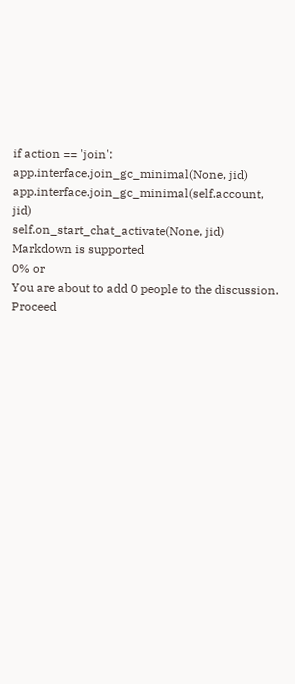if action == 'join':
app.interface.join_gc_minimal(None, jid)
app.interface.join_gc_minimal(self.account, jid)
self.on_start_chat_activate(None, jid)
Markdown is supported
0% or
You are about to add 0 people to the discussion. Proceed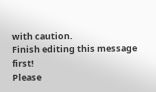with caution.
Finish editing this message first!
Please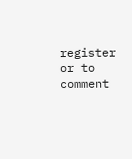register or to comment